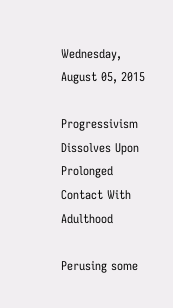Wednesday, August 05, 2015

Progressivism Dissolves Upon Prolonged Contact With Adulthood

Perusing some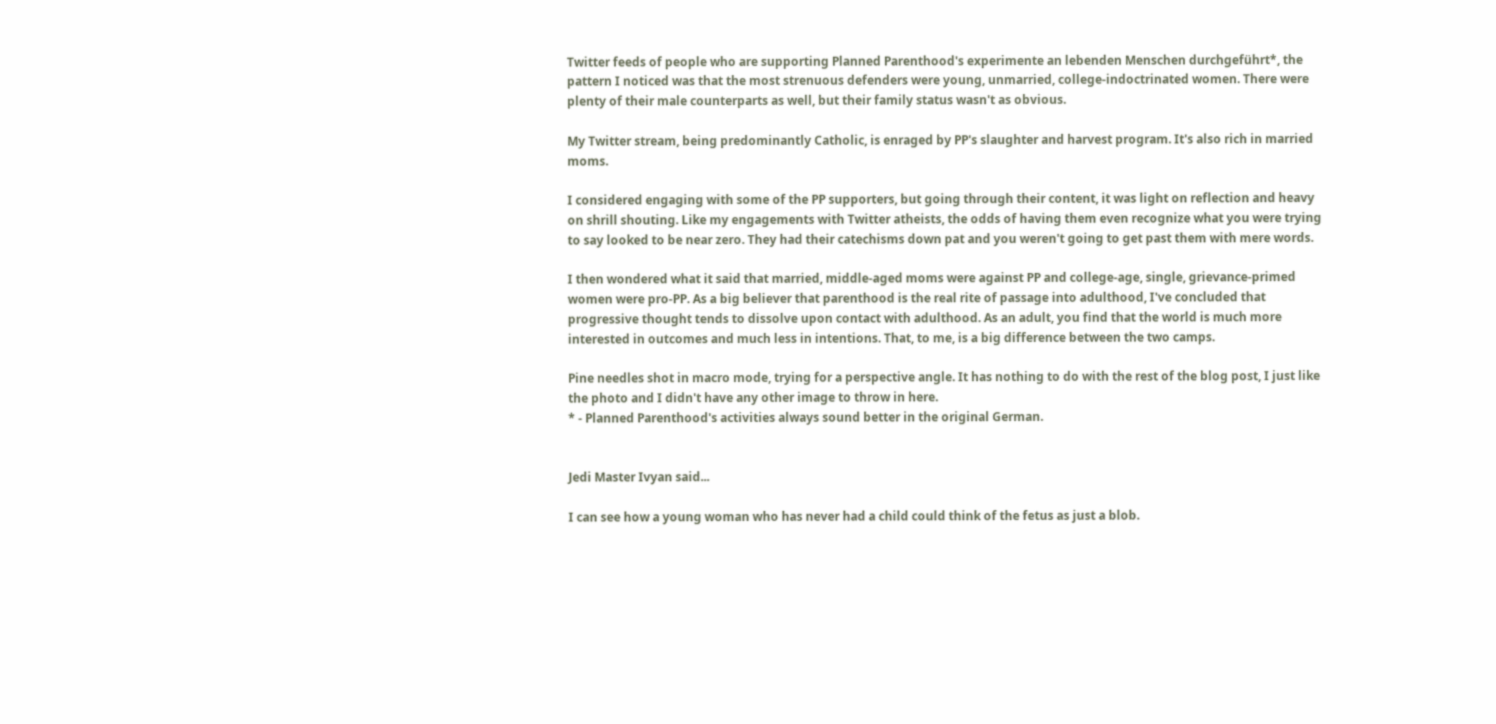Twitter feeds of people who are supporting Planned Parenthood's experimente an lebenden Menschen durchgeführt*, the pattern I noticed was that the most strenuous defenders were young, unmarried, college-indoctrinated women. There were plenty of their male counterparts as well, but their family status wasn't as obvious.

My Twitter stream, being predominantly Catholic, is enraged by PP's slaughter and harvest program. It's also rich in married moms.

I considered engaging with some of the PP supporters, but going through their content, it was light on reflection and heavy on shrill shouting. Like my engagements with Twitter atheists, the odds of having them even recognize what you were trying to say looked to be near zero. They had their catechisms down pat and you weren't going to get past them with mere words.

I then wondered what it said that married, middle-aged moms were against PP and college-age, single, grievance-primed women were pro-PP. As a big believer that parenthood is the real rite of passage into adulthood, I've concluded that progressive thought tends to dissolve upon contact with adulthood. As an adult, you find that the world is much more interested in outcomes and much less in intentions. That, to me, is a big difference between the two camps.

Pine needles shot in macro mode, trying for a perspective angle. It has nothing to do with the rest of the blog post, I just like the photo and I didn't have any other image to throw in here.
* - Planned Parenthood's activities always sound better in the original German.


Jedi Master Ivyan said...

I can see how a young woman who has never had a child could think of the fetus as just a blob.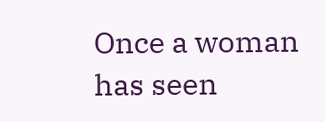Once a woman has seen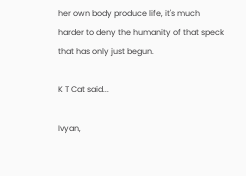her own body produce life, it's much harder to deny the humanity of that speck that has only just begun.

K T Cat said...

Ivyan,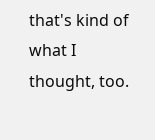that's kind of what I thought, too.